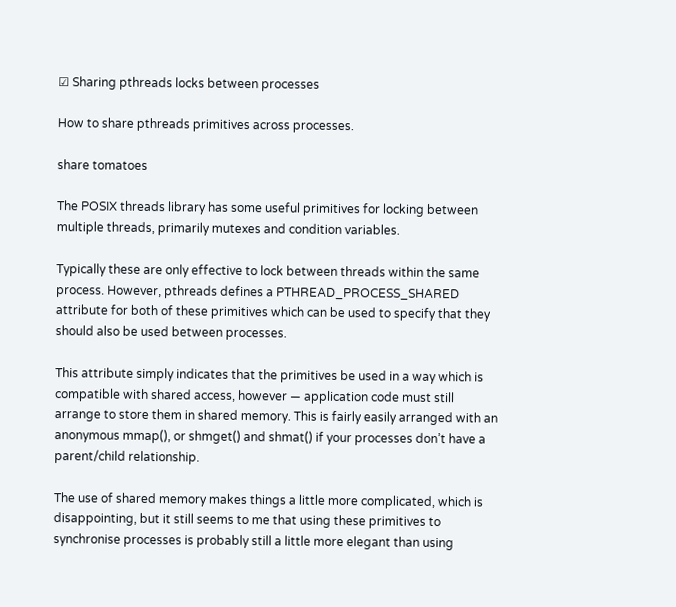☑ Sharing pthreads locks between processes

How to share pthreads primitives across processes.

share tomatoes

The POSIX threads library has some useful primitives for locking between multiple threads, primarily mutexes and condition variables.

Typically these are only effective to lock between threads within the same process. However, pthreads defines a PTHREAD_PROCESS_SHARED attribute for both of these primitives which can be used to specify that they should also be used between processes.

This attribute simply indicates that the primitives be used in a way which is compatible with shared access, however — application code must still arrange to store them in shared memory. This is fairly easily arranged with an anonymous mmap(), or shmget() and shmat() if your processes don’t have a parent/child relationship.

The use of shared memory makes things a little more complicated, which is disappointing, but it still seems to me that using these primitives to synchronise processes is probably still a little more elegant than using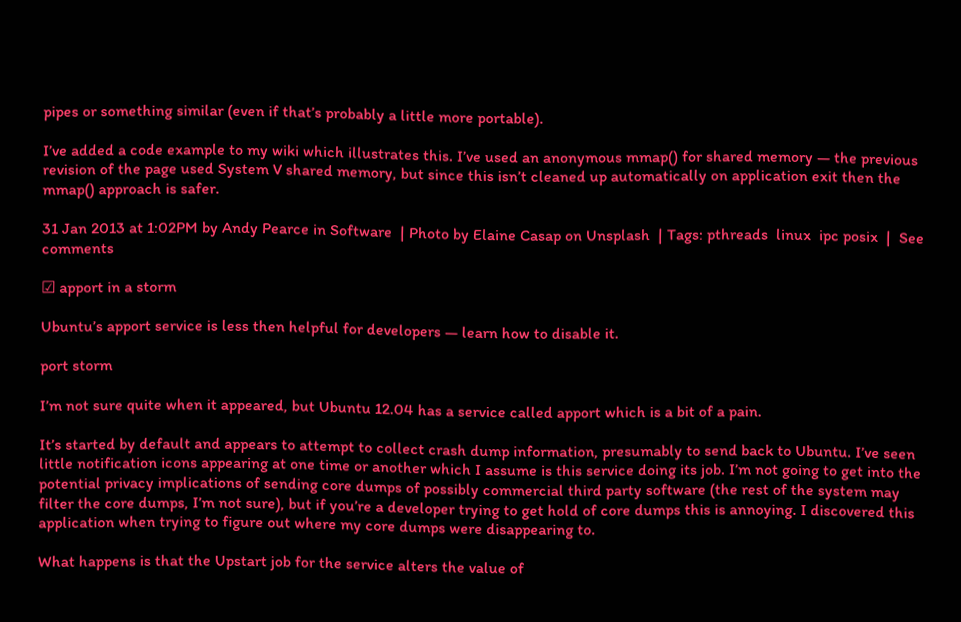pipes or something similar (even if that’s probably a little more portable).

I’ve added a code example to my wiki which illustrates this. I’ve used an anonymous mmap() for shared memory — the previous revision of the page used System V shared memory, but since this isn’t cleaned up automatically on application exit then the mmap() approach is safer.

31 Jan 2013 at 1:02PM by Andy Pearce in Software  | Photo by Elaine Casap on Unsplash  | Tags: pthreads  linux  ipc posix  |  See comments

☑ apport in a storm

Ubuntu’s apport service is less then helpful for developers — learn how to disable it.

port storm

I’m not sure quite when it appeared, but Ubuntu 12.04 has a service called apport which is a bit of a pain.

It’s started by default and appears to attempt to collect crash dump information, presumably to send back to Ubuntu. I’ve seen little notification icons appearing at one time or another which I assume is this service doing its job. I’m not going to get into the potential privacy implications of sending core dumps of possibly commercial third party software (the rest of the system may filter the core dumps, I’m not sure), but if you’re a developer trying to get hold of core dumps this is annoying. I discovered this application when trying to figure out where my core dumps were disappearing to.

What happens is that the Upstart job for the service alters the value of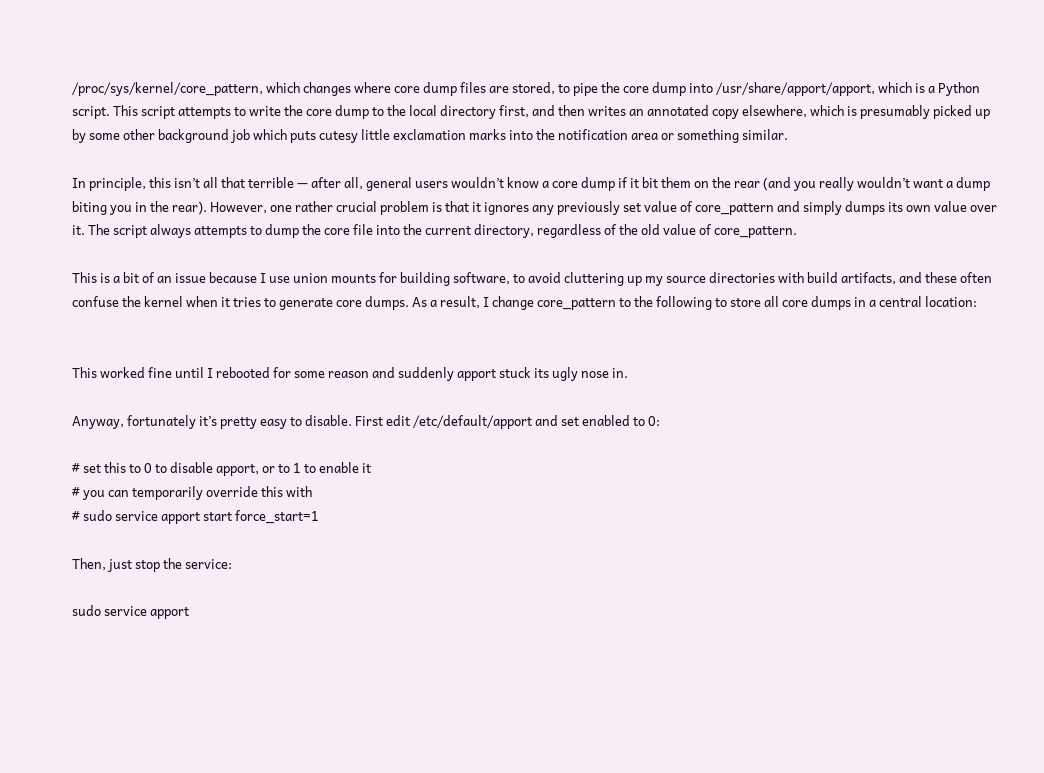/proc/sys/kernel/core_pattern, which changes where core dump files are stored, to pipe the core dump into /usr/share/apport/apport, which is a Python script. This script attempts to write the core dump to the local directory first, and then writes an annotated copy elsewhere, which is presumably picked up by some other background job which puts cutesy little exclamation marks into the notification area or something similar.

In principle, this isn’t all that terrible — after all, general users wouldn’t know a core dump if it bit them on the rear (and you really wouldn’t want a dump biting you in the rear). However, one rather crucial problem is that it ignores any previously set value of core_pattern and simply dumps its own value over it. The script always attempts to dump the core file into the current directory, regardless of the old value of core_pattern.

This is a bit of an issue because I use union mounts for building software, to avoid cluttering up my source directories with build artifacts, and these often confuse the kernel when it tries to generate core dumps. As a result, I change core_pattern to the following to store all core dumps in a central location:


This worked fine until I rebooted for some reason and suddenly apport stuck its ugly nose in.

Anyway, fortunately it’s pretty easy to disable. First edit /etc/default/apport and set enabled to 0:

# set this to 0 to disable apport, or to 1 to enable it
# you can temporarily override this with
# sudo service apport start force_start=1

Then, just stop the service:

sudo service apport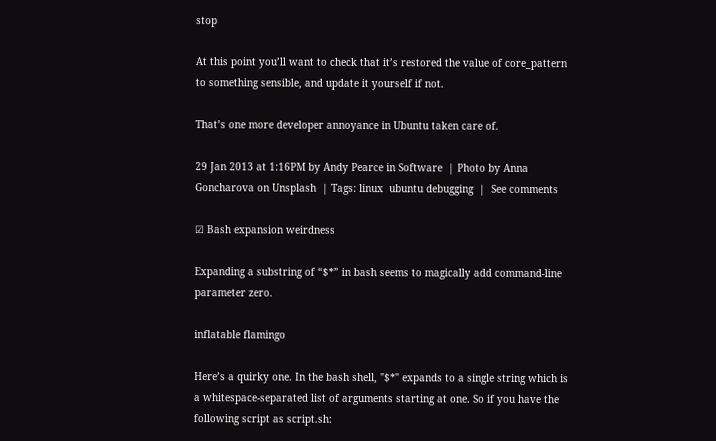stop

At this point you’ll want to check that it’s restored the value of core_pattern to something sensible, and update it yourself if not.

That’s one more developer annoyance in Ubuntu taken care of.

29 Jan 2013 at 1:16PM by Andy Pearce in Software  | Photo by Anna Goncharova on Unsplash  | Tags: linux  ubuntu debugging  |  See comments

☑ Bash expansion weirdness

Expanding a substring of “$*” in bash seems to magically add command-line parameter zero.

inflatable flamingo

Here’s a quirky one. In the bash shell, "$*" expands to a single string which is a whitespace-separated list of arguments starting at one. So if you have the following script as script.sh: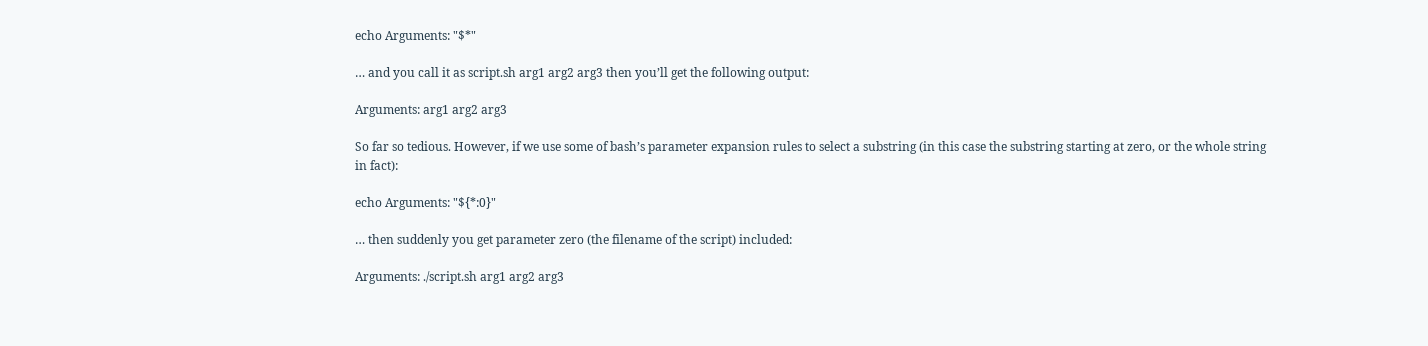echo Arguments: "$*"

… and you call it as script.sh arg1 arg2 arg3 then you’ll get the following output:

Arguments: arg1 arg2 arg3

So far so tedious. However, if we use some of bash’s parameter expansion rules to select a substring (in this case the substring starting at zero, or the whole string in fact):

echo Arguments: "${*:0}"

… then suddenly you get parameter zero (the filename of the script) included:

Arguments: ./script.sh arg1 arg2 arg3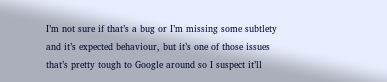I’m not sure if that’s a bug or I’m missing some subtlety and it’s expected behaviour, but it’s one of those issues that’s pretty tough to Google around so I suspect it’ll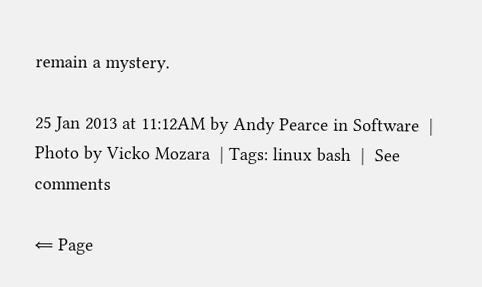remain a mystery.

25 Jan 2013 at 11:12AM by Andy Pearce in Software  | Photo by Vicko Mozara  | Tags: linux bash  |  See comments

⇐ Page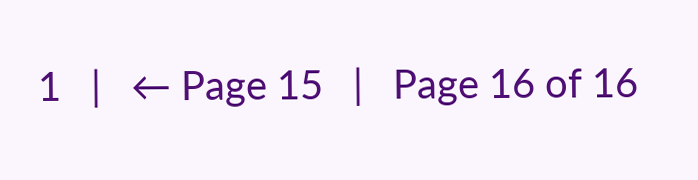1   |   ← Page 15   |   Page 16 of 16